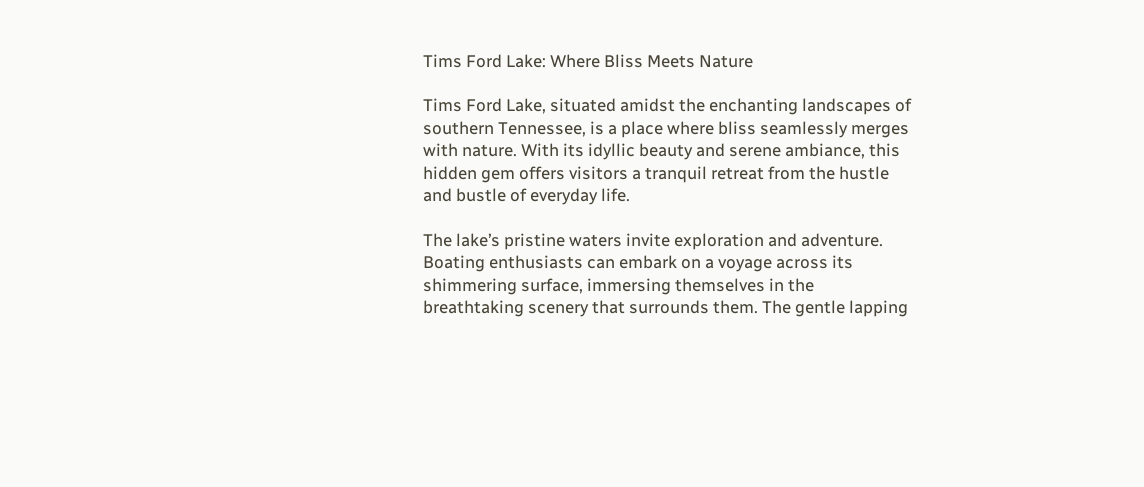Tims Ford Lake: Where Bliss Meets Nature

Tims Ford Lake, situated amidst the enchanting landscapes of southern Tennessee, is a place where bliss seamlessly merges with nature. With its idyllic beauty and serene ambiance, this hidden gem offers visitors a tranquil retreat from the hustle and bustle of everyday life.

The lake’s pristine waters invite exploration and adventure. Boating enthusiasts can embark on a voyage across its shimmering surface, immersing themselves in the breathtaking scenery that surrounds them. The gentle lapping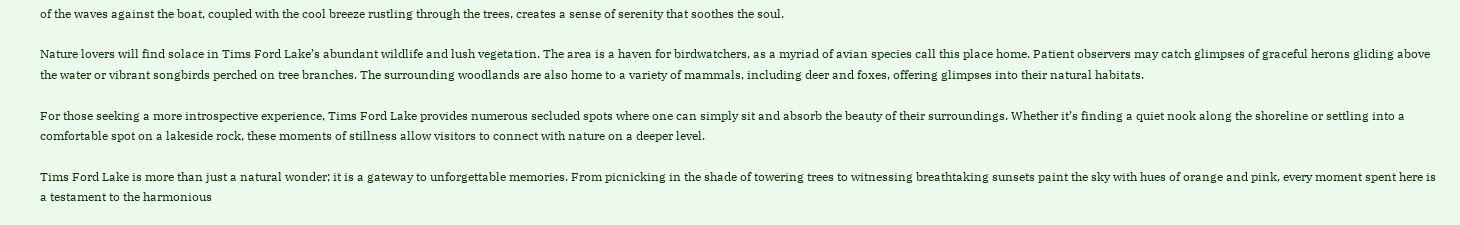of the waves against the boat, coupled with the cool breeze rustling through the trees, creates a sense of serenity that soothes the soul.

Nature lovers will find solace in Tims Ford Lake’s abundant wildlife and lush vegetation. The area is a haven for birdwatchers, as a myriad of avian species call this place home. Patient observers may catch glimpses of graceful herons gliding above the water or vibrant songbirds perched on tree branches. The surrounding woodlands are also home to a variety of mammals, including deer and foxes, offering glimpses into their natural habitats.

For those seeking a more introspective experience, Tims Ford Lake provides numerous secluded spots where one can simply sit and absorb the beauty of their surroundings. Whether it’s finding a quiet nook along the shoreline or settling into a comfortable spot on a lakeside rock, these moments of stillness allow visitors to connect with nature on a deeper level.

Tims Ford Lake is more than just a natural wonder; it is a gateway to unforgettable memories. From picnicking in the shade of towering trees to witnessing breathtaking sunsets paint the sky with hues of orange and pink, every moment spent here is a testament to the harmonious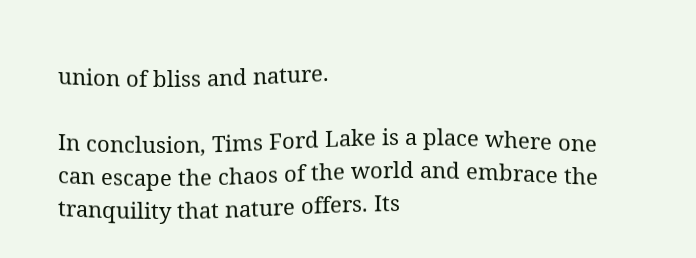union of bliss and nature.

In conclusion, Tims Ford Lake is a place where one can escape the chaos of the world and embrace the tranquility that nature offers. Its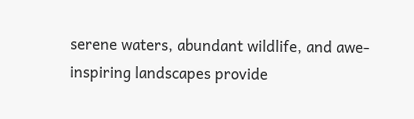serene waters, abundant wildlife, and awe-inspiring landscapes provide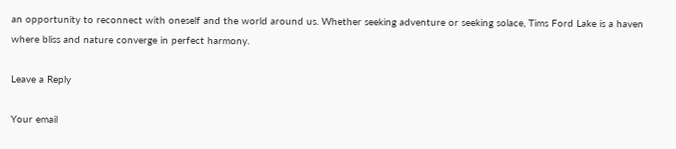an opportunity to reconnect with oneself and the world around us. Whether seeking adventure or seeking solace, Tims Ford Lake is a haven where bliss and nature converge in perfect harmony.

Leave a Reply

Your email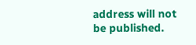address will not be published.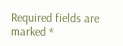Required fields are marked *